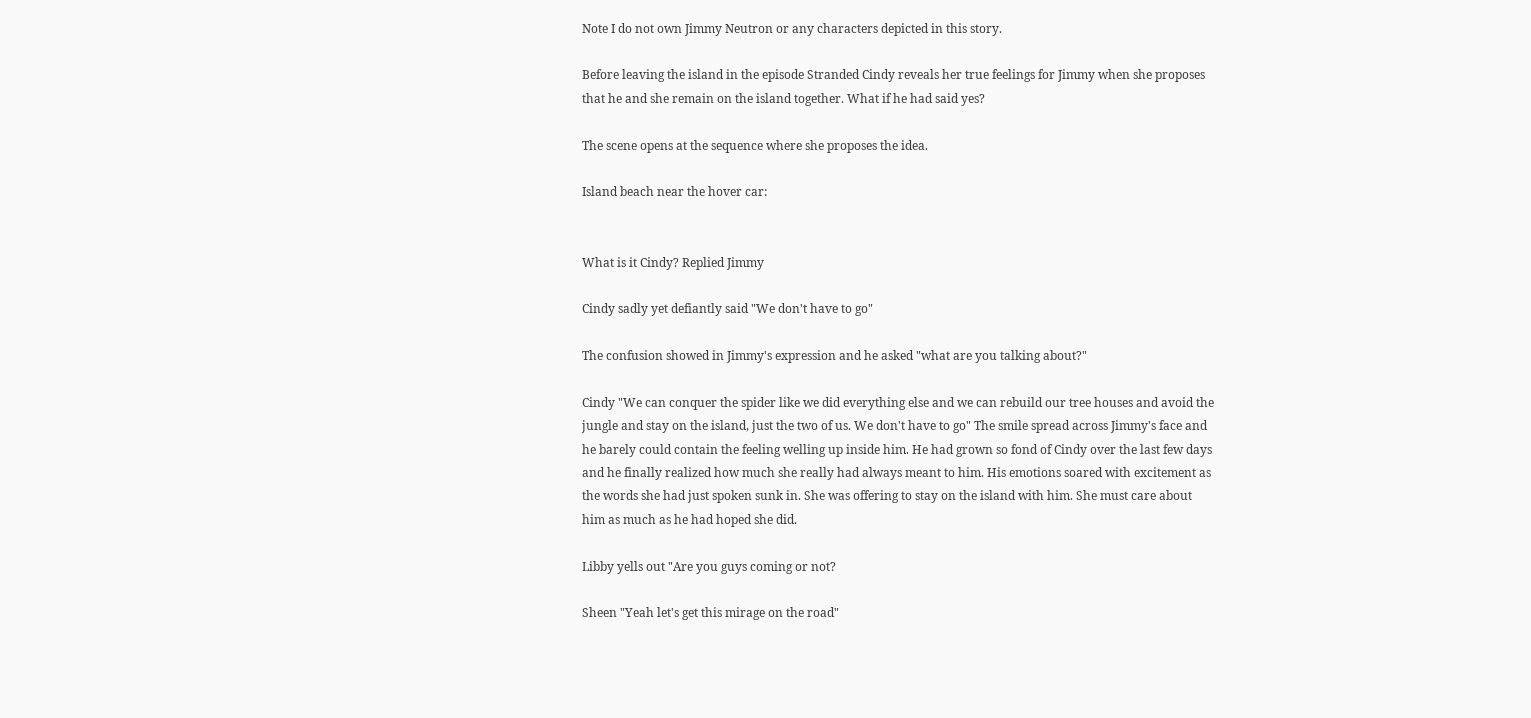Note I do not own Jimmy Neutron or any characters depicted in this story.

Before leaving the island in the episode Stranded Cindy reveals her true feelings for Jimmy when she proposes that he and she remain on the island together. What if he had said yes?

The scene opens at the sequence where she proposes the idea.

Island beach near the hover car:


What is it Cindy? Replied Jimmy

Cindy sadly yet defiantly said "We don't have to go"

The confusion showed in Jimmy's expression and he asked "what are you talking about?"

Cindy "We can conquer the spider like we did everything else and we can rebuild our tree houses and avoid the jungle and stay on the island, just the two of us. We don't have to go" The smile spread across Jimmy's face and he barely could contain the feeling welling up inside him. He had grown so fond of Cindy over the last few days and he finally realized how much she really had always meant to him. His emotions soared with excitement as the words she had just spoken sunk in. She was offering to stay on the island with him. She must care about him as much as he had hoped she did.

Libby yells out "Are you guys coming or not?

Sheen "Yeah let's get this mirage on the road"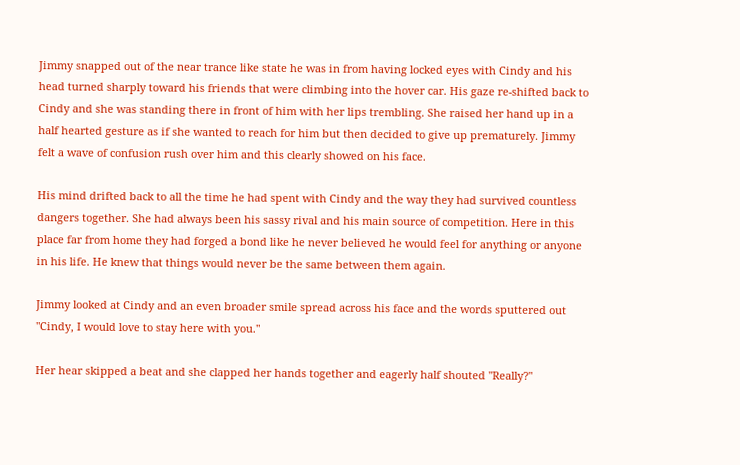Jimmy snapped out of the near trance like state he was in from having locked eyes with Cindy and his head turned sharply toward his friends that were climbing into the hover car. His gaze re-shifted back to Cindy and she was standing there in front of him with her lips trembling. She raised her hand up in a half hearted gesture as if she wanted to reach for him but then decided to give up prematurely. Jimmy felt a wave of confusion rush over him and this clearly showed on his face.

His mind drifted back to all the time he had spent with Cindy and the way they had survived countless dangers together. She had always been his sassy rival and his main source of competition. Here in this place far from home they had forged a bond like he never believed he would feel for anything or anyone in his life. He knew that things would never be the same between them again.

Jimmy looked at Cindy and an even broader smile spread across his face and the words sputtered out "Cindy, I would love to stay here with you."

Her hear skipped a beat and she clapped her hands together and eagerly half shouted "Really?"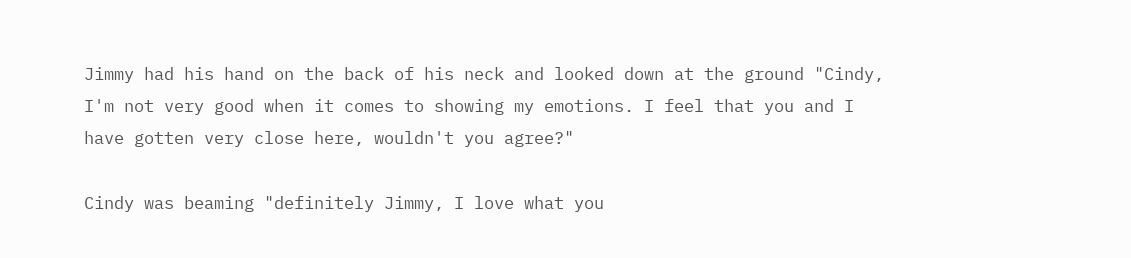Jimmy had his hand on the back of his neck and looked down at the ground "Cindy, I'm not very good when it comes to showing my emotions. I feel that you and I have gotten very close here, wouldn't you agree?"

Cindy was beaming "definitely Jimmy, I love what you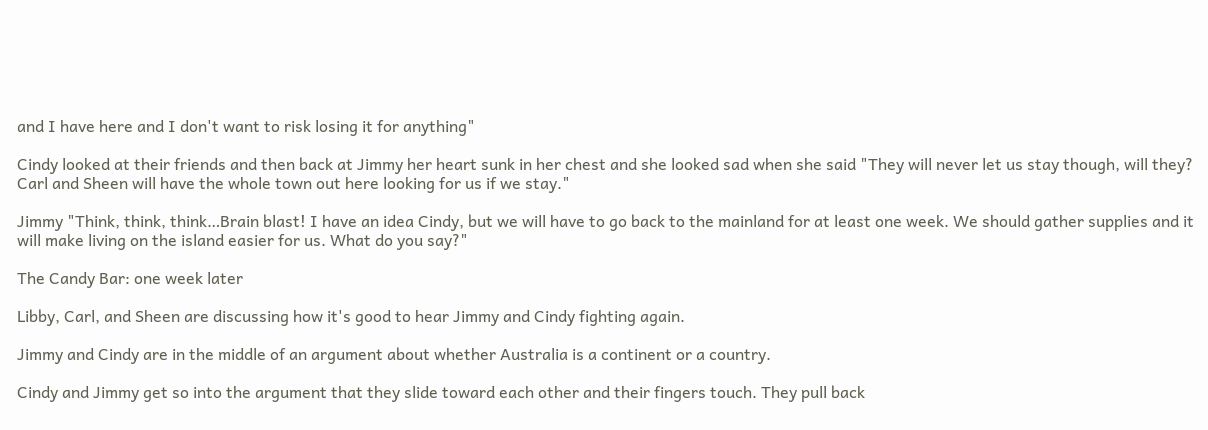and I have here and I don't want to risk losing it for anything"

Cindy looked at their friends and then back at Jimmy her heart sunk in her chest and she looked sad when she said "They will never let us stay though, will they? Carl and Sheen will have the whole town out here looking for us if we stay."

Jimmy "Think, think, think…Brain blast! I have an idea Cindy, but we will have to go back to the mainland for at least one week. We should gather supplies and it will make living on the island easier for us. What do you say?"

The Candy Bar: one week later

Libby, Carl, and Sheen are discussing how it's good to hear Jimmy and Cindy fighting again.

Jimmy and Cindy are in the middle of an argument about whether Australia is a continent or a country.

Cindy and Jimmy get so into the argument that they slide toward each other and their fingers touch. They pull back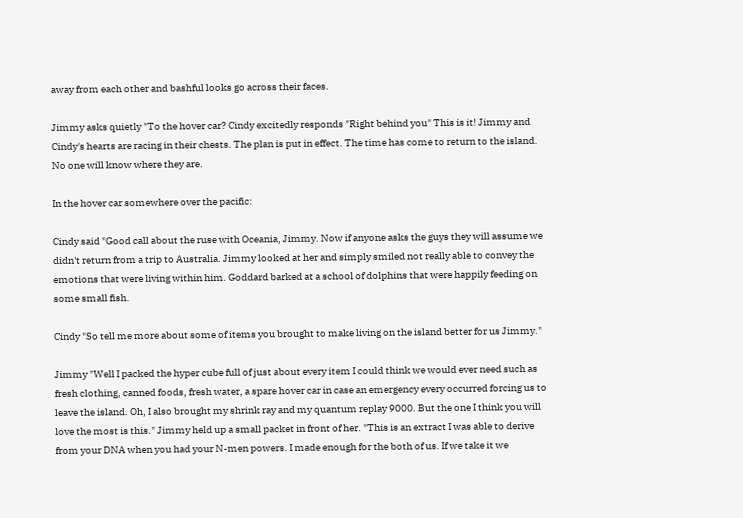away from each other and bashful looks go across their faces.

Jimmy asks quietly "To the hover car? Cindy excitedly responds "Right behind you" This is it! Jimmy and Cindy's hearts are racing in their chests. The plan is put in effect. The time has come to return to the island. No one will know where they are.

In the hover car somewhere over the pacific:

Cindy said "Good call about the ruse with Oceania, Jimmy. Now if anyone asks the guys they will assume we didn't return from a trip to Australia. Jimmy looked at her and simply smiled not really able to convey the emotions that were living within him. Goddard barked at a school of dolphins that were happily feeding on some small fish.

Cindy "So tell me more about some of items you brought to make living on the island better for us Jimmy."

Jimmy "Well I packed the hyper cube full of just about every item I could think we would ever need such as fresh clothing, canned foods, fresh water, a spare hover car in case an emergency every occurred forcing us to leave the island. Oh, I also brought my shrink ray and my quantum replay 9000. But the one I think you will love the most is this." Jimmy held up a small packet in front of her. "This is an extract I was able to derive from your DNA when you had your N-men powers. I made enough for the both of us. If we take it we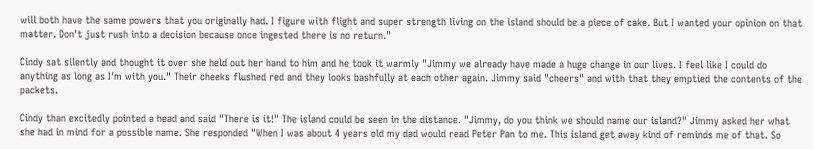will both have the same powers that you originally had. I figure with flight and super strength living on the island should be a piece of cake. But I wanted your opinion on that matter. Don't just rush into a decision because once ingested there is no return."

Cindy sat silently and thought it over she held out her hand to him and he took it warmly "Jimmy we already have made a huge change in our lives. I feel like I could do anything as long as I'm with you." Their cheeks flushed red and they looks bashfully at each other again. Jimmy said "cheers" and with that they emptied the contents of the packets.

Cindy than excitedly pointed a head and said "There is it!" The island could be seen in the distance. "Jimmy, do you think we should name our island?" Jimmy asked her what she had in mind for a possible name. She responded "When I was about 4 years old my dad would read Peter Pan to me. This island get away kind of reminds me of that. So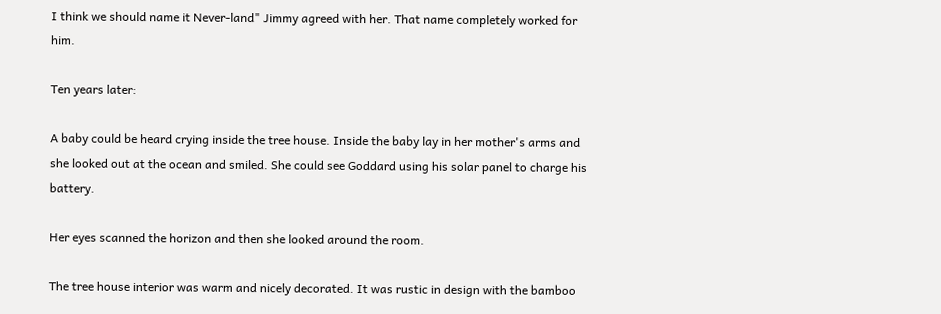I think we should name it Never-land" Jimmy agreed with her. That name completely worked for him.

Ten years later:

A baby could be heard crying inside the tree house. Inside the baby lay in her mother's arms and she looked out at the ocean and smiled. She could see Goddard using his solar panel to charge his battery.

Her eyes scanned the horizon and then she looked around the room.

The tree house interior was warm and nicely decorated. It was rustic in design with the bamboo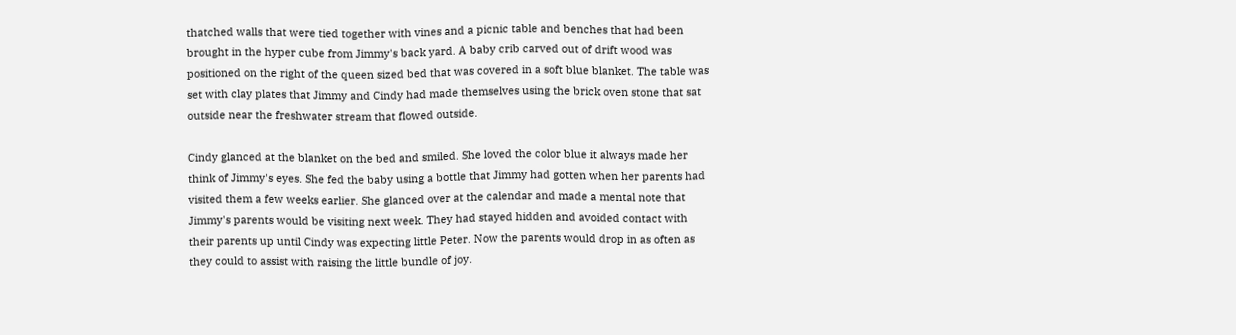thatched walls that were tied together with vines and a picnic table and benches that had been brought in the hyper cube from Jimmy's back yard. A baby crib carved out of drift wood was positioned on the right of the queen sized bed that was covered in a soft blue blanket. The table was set with clay plates that Jimmy and Cindy had made themselves using the brick oven stone that sat outside near the freshwater stream that flowed outside.

Cindy glanced at the blanket on the bed and smiled. She loved the color blue it always made her think of Jimmy's eyes. She fed the baby using a bottle that Jimmy had gotten when her parents had visited them a few weeks earlier. She glanced over at the calendar and made a mental note that Jimmy's parents would be visiting next week. They had stayed hidden and avoided contact with their parents up until Cindy was expecting little Peter. Now the parents would drop in as often as they could to assist with raising the little bundle of joy.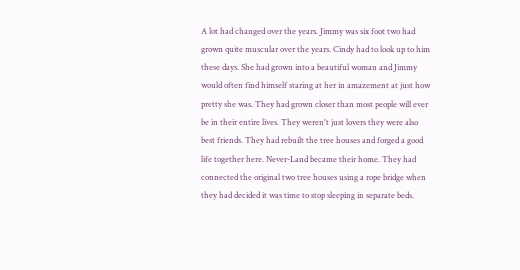A lot had changed over the years. Jimmy was six foot two had grown quite muscular over the years. Cindy had to look up to him these days. She had grown into a beautiful woman and Jimmy would often find himself staring at her in amazement at just how pretty she was. They had grown closer than most people will ever be in their entire lives. They weren't just lovers they were also best friends. They had rebuilt the tree houses and forged a good life together here. Never-Land became their home. They had connected the original two tree houses using a rope bridge when they had decided it was time to stop sleeping in separate beds.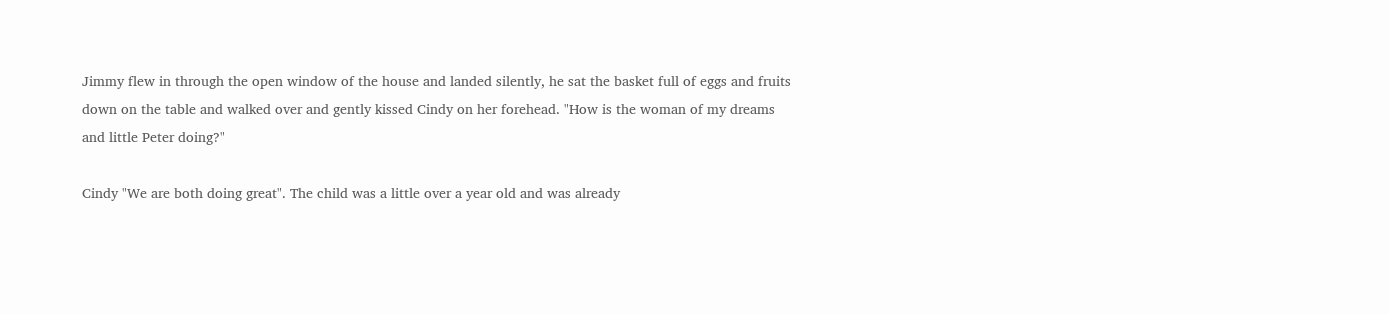Jimmy flew in through the open window of the house and landed silently, he sat the basket full of eggs and fruits down on the table and walked over and gently kissed Cindy on her forehead. "How is the woman of my dreams and little Peter doing?"

Cindy "We are both doing great". The child was a little over a year old and was already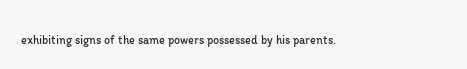exhibiting signs of the same powers possessed by his parents.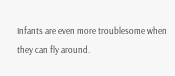Infants are even more troublesome when they can fly around.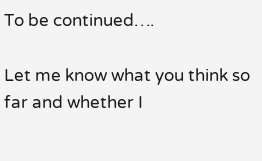To be continued….

Let me know what you think so far and whether I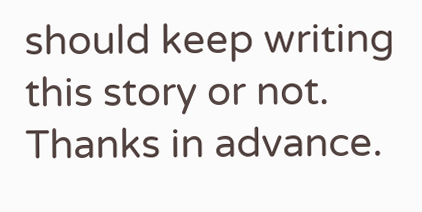should keep writing this story or not. Thanks in advance.